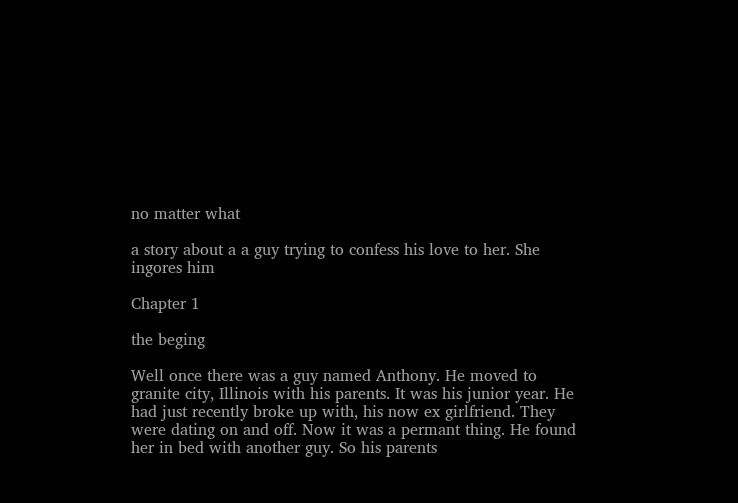no matter what

a story about a a guy trying to confess his love to her. She ingores him

Chapter 1

the beging

Well once there was a guy named Anthony. He moved to granite city, Illinois with his parents. It was his junior year. He had just recently broke up with, his now ex girlfriend. They were dating on and off. Now it was a permant thing. He found her in bed with another guy. So his parents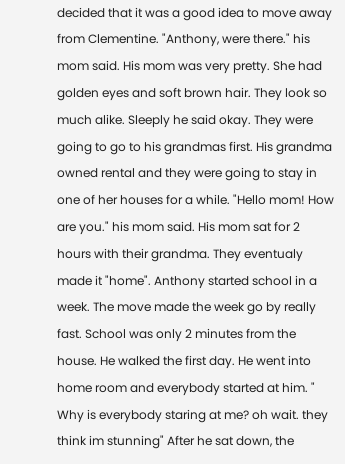decided that it was a good idea to move away from Clementine. "Anthony, were there." his mom said. His mom was very pretty. She had golden eyes and soft brown hair. They look so much alike. Sleeply he said okay. They were going to go to his grandmas first. His grandma owned rental and they were going to stay in one of her houses for a while. "Hello mom! How are you." his mom said. His mom sat for 2 hours with their grandma. They eventualy made it "home". Anthony started school in a week. The move made the week go by really fast. School was only 2 minutes from the house. He walked the first day. He went into home room and everybody started at him. " Why is everybody staring at me? oh wait. they think im stunning" After he sat down, the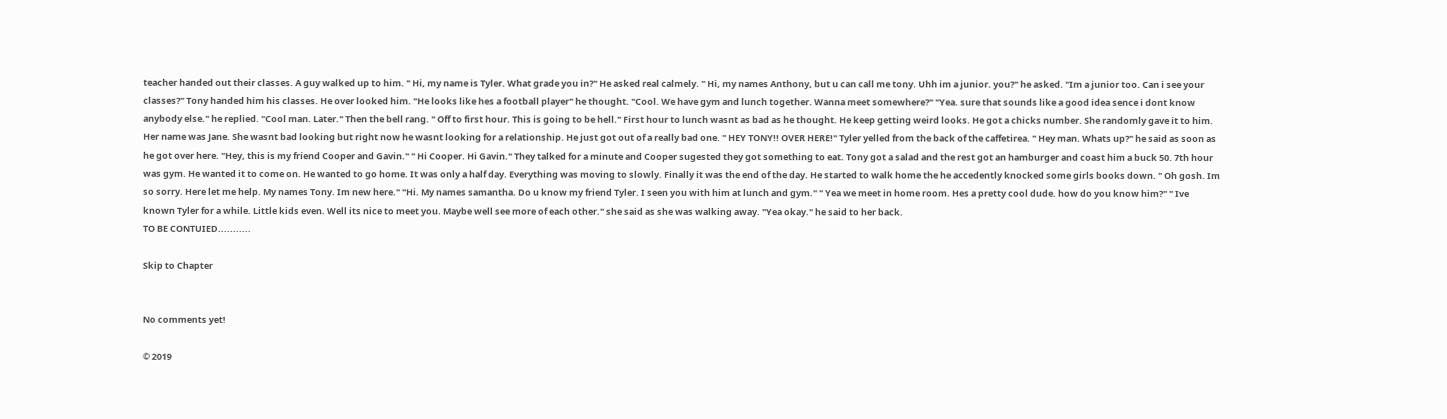teacher handed out their classes. A guy walked up to him. " Hi, my name is Tyler. What grade you in?" He asked real calmely. " Hi, my names Anthony, but u can call me tony. Uhh im a junior. you?" he asked. "Im a junior too. Can i see your classes?" Tony handed him his classes. He over looked him. "He looks like hes a football player" he thought. "Cool. We have gym and lunch together. Wanna meet somewhere?" "Yea. sure that sounds like a good idea sence i dont know anybody else." he replied. "Cool man. Later." Then the bell rang. " Off to first hour. This is going to be hell." First hour to lunch wasnt as bad as he thought. He keep getting weird looks. He got a chicks number. She randomly gave it to him. Her name was Jane. She wasnt bad looking but right now he wasnt looking for a relationship. He just got out of a really bad one. " HEY TONY!! OVER HERE!" Tyler yelled from the back of the caffetirea. " Hey man. Whats up?" he said as soon as he got over here. "Hey, this is my friend Cooper and Gavin." " Hi Cooper. Hi Gavin." They talked for a minute and Cooper sugested they got something to eat. Tony got a salad and the rest got an hamburger and coast him a buck 50. 7th hour was gym. He wanted it to come on. He wanted to go home. It was only a half day. Everything was moving to slowly. Finally it was the end of the day. He started to walk home the he accedently knocked some girls books down. " Oh gosh. Im so sorry. Here let me help. My names Tony. Im new here." "Hi. My names samantha. Do u know my friend Tyler. I seen you with him at lunch and gym." " Yea we meet in home room. Hes a pretty cool dude. how do you know him?" " Ive known Tyler for a while. Little kids even. Well its nice to meet you. Maybe well see more of each other." she said as she was walking away. "Yea okay." he said to her back.
TO BE CONTUIED...........

Skip to Chapter


No comments yet!

© 2019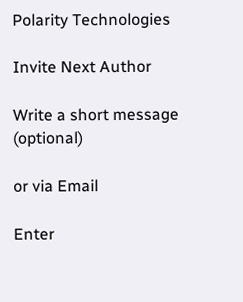Polarity Technologies

Invite Next Author

Write a short message (optional)

or via Email

Enter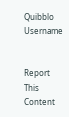Quibblo Username


Report This Content